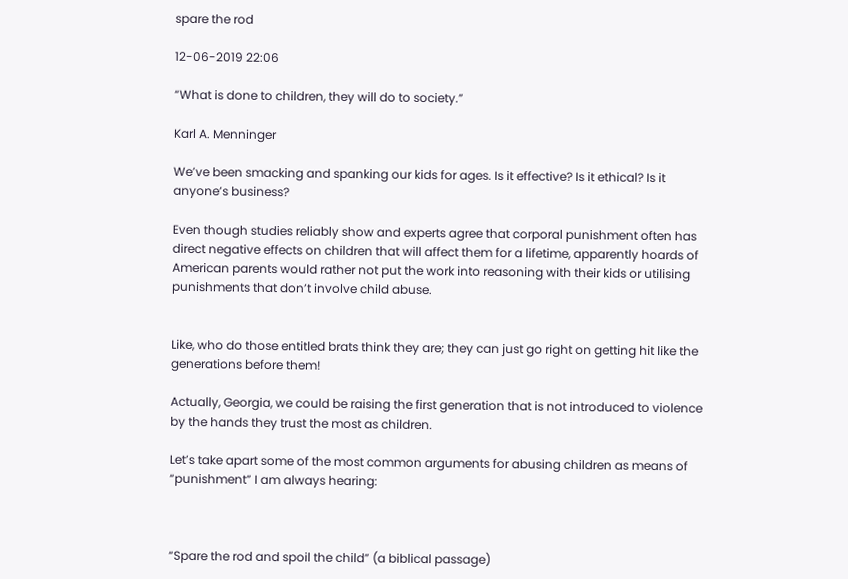spare the rod

12-06-2019 22:06

“What is done to children, they will do to society.”

Karl A. Menninger

We’ve been smacking and spanking our kids for ages. Is it effective? Is it ethical? Is it anyone’s business?

Even though studies reliably show and experts agree that corporal punishment often has direct negative effects on children that will affect them for a lifetime, apparently hoards of American parents would rather not put the work into reasoning with their kids or utilising punishments that don’t involve child abuse.


Like, who do those entitled brats think they are; they can just go right on getting hit like the generations before them!

Actually, Georgia, we could be raising the first generation that is not introduced to violence by the hands they trust the most as children.

Let’s take apart some of the most common arguments for abusing children as means of “punishment” I am always hearing:



“Spare the rod and spoil the child” (a biblical passage)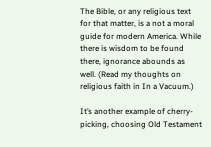The Bible, or any religious text for that matter, is a not a moral guide for modern America. While there is wisdom to be found there, ignorance abounds as well. (Read my thoughts on religious faith in In a Vacuum.)

It’s another example of cherry-picking, choosing Old Testament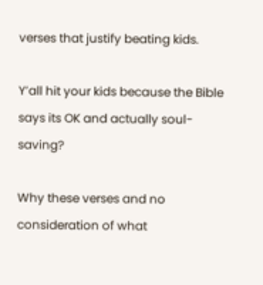verses that justify beating kids.

Y’all hit your kids because the Bible says its OK and actually soul-saving?

Why these verses and no consideration of what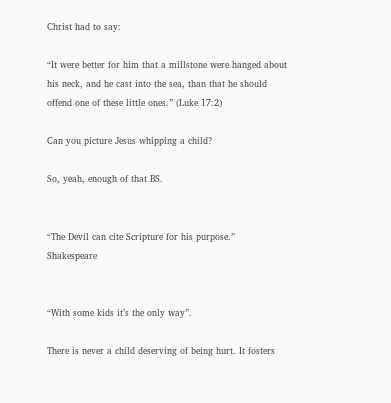Christ had to say:

“It were better for him that a millstone were hanged about his neck, and he cast into the sea, than that he should offend one of these little ones.” (Luke 17:2)

Can you picture Jesus whipping a child?

So, yeah, enough of that BS.


“The Devil can cite Scripture for his purpose.” Shakespeare


“With some kids it’s the only way”.

There is never a child deserving of being hurt. It fosters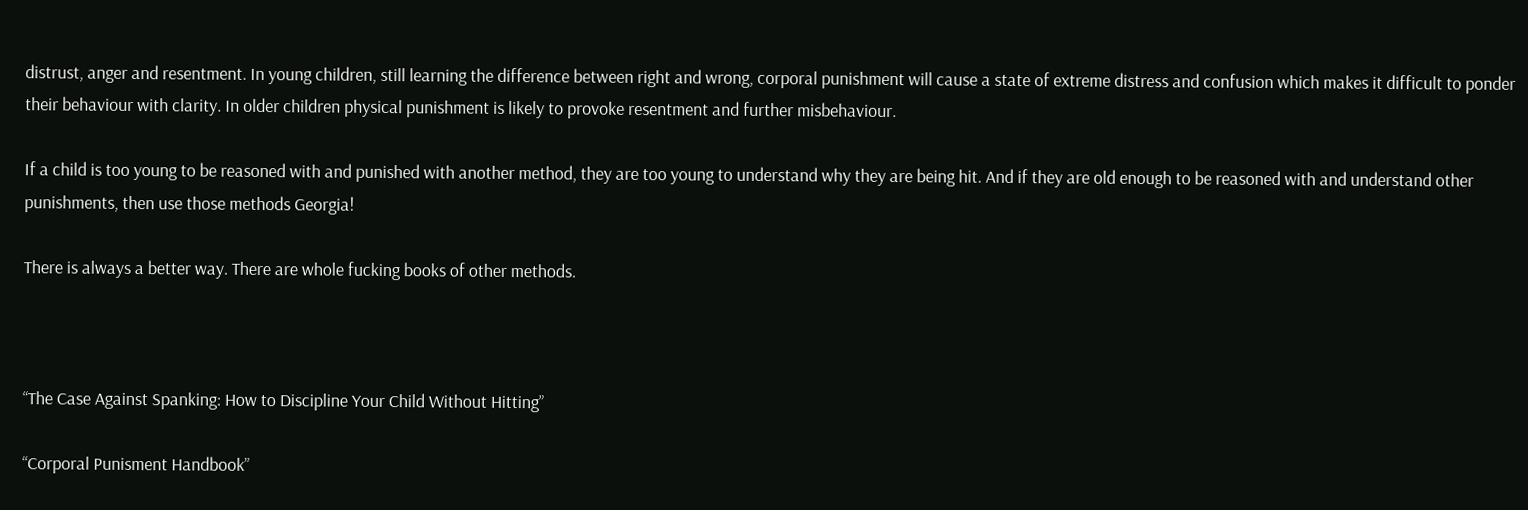distrust, anger and resentment. In young children, still learning the difference between right and wrong, corporal punishment will cause a state of extreme distress and confusion which makes it difficult to ponder their behaviour with clarity. In older children physical punishment is likely to provoke resentment and further misbehaviour.

If a child is too young to be reasoned with and punished with another method, they are too young to understand why they are being hit. And if they are old enough to be reasoned with and understand other punishments, then use those methods Georgia!

There is always a better way. There are whole fucking books of other methods.



“The Case Against Spanking: How to Discipline Your Child Without Hitting”

“Corporal Punisment Handbook”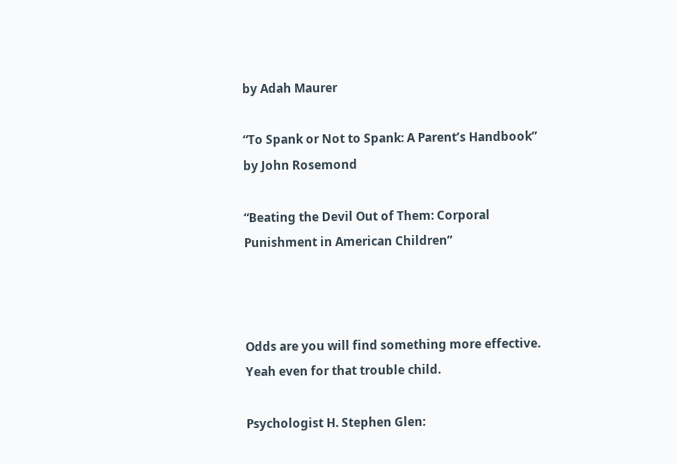by Adah Maurer

“To Spank or Not to Spank: A Parent’s Handbook” by John Rosemond

“Beating the Devil Out of Them: Corporal Punishment in American Children”



Odds are you will find something more effective. Yeah even for that trouble child.

Psychologist H. Stephen Glen: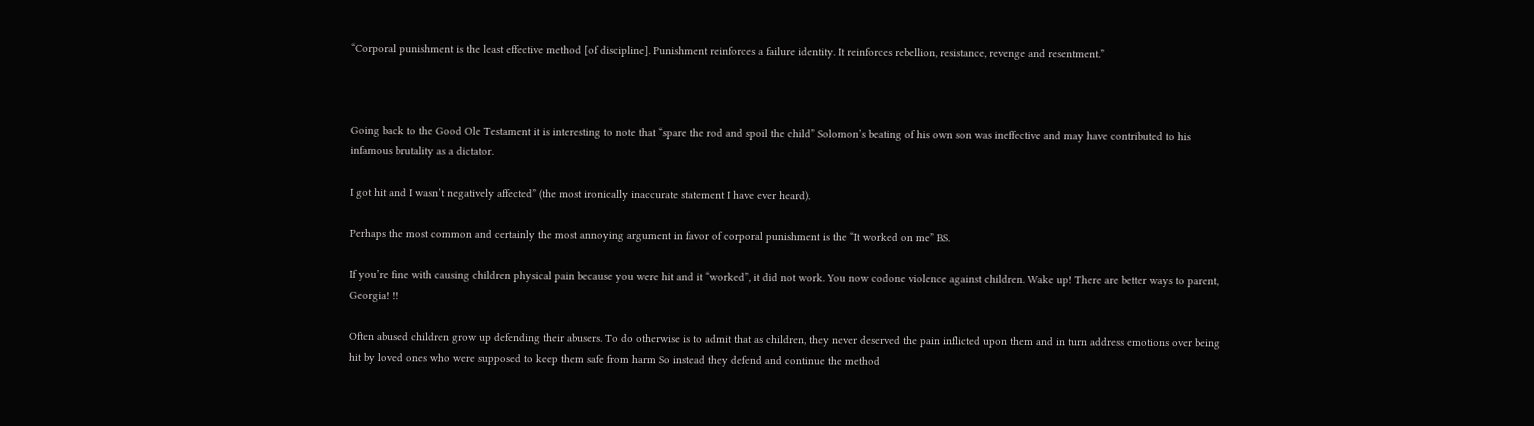“Corporal punishment is the least effective method [of discipline]. Punishment reinforces a failure identity. It reinforces rebellion, resistance, revenge and resentment.”



Going back to the Good Ole Testament it is interesting to note that “spare the rod and spoil the child” Solomon’s beating of his own son was ineffective and may have contributed to his infamous brutality as a dictator.

I got hit and I wasn’t negatively affected” (the most ironically inaccurate statement I have ever heard).

Perhaps the most common and certainly the most annoying argument in favor of corporal punishment is the “It worked on me” BS.

If you’re fine with causing children physical pain because you were hit and it “worked”, it did not work. You now codone violence against children. Wake up! There are better ways to parent, Georgia! !!

Often abused children grow up defending their abusers. To do otherwise is to admit that as children, they never deserved the pain inflicted upon them and in turn address emotions over being hit by loved ones who were supposed to keep them safe from harm So instead they defend and continue the method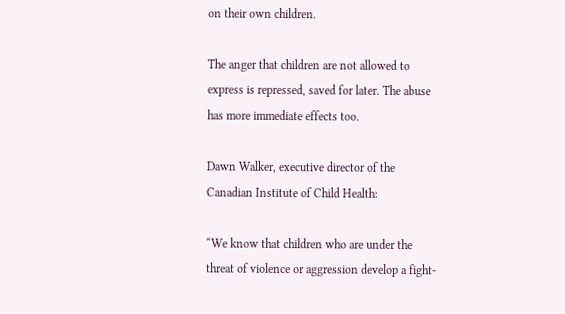on their own children.

The anger that children are not allowed to express is repressed, saved for later. The abuse has more immediate effects too.

Dawn Walker, executive director of the Canadian Institute of Child Health:

“We know that children who are under the threat of violence or aggression develop a fight-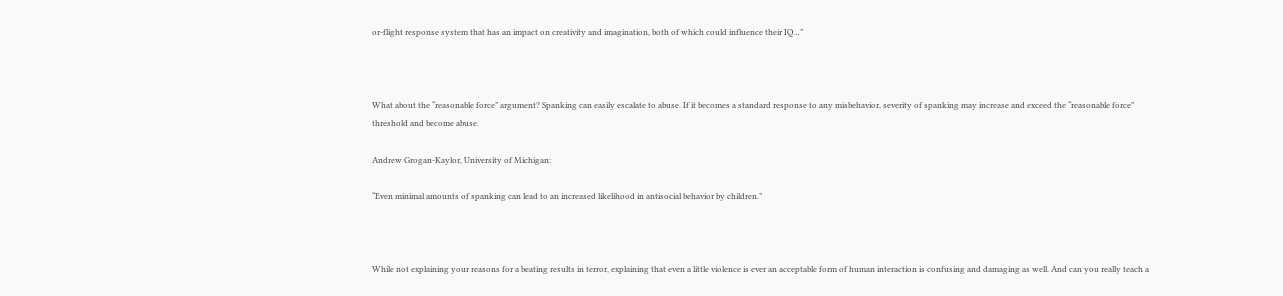or-flight response system that has an impact on creativity and imagination, both of which could influence their IQ…”



What about the “reasonable force” argument? Spanking can easily escalate to abuse. If it becomes a standard response to any misbehavior, severity of spanking may increase and exceed the “reasonable force” threshold and become abuse.

Andrew Grogan-Kaylor, University of Michigan:

“Even minimal amounts of spanking can lead to an increased likelihood in antisocial behavior by children.”



While not explaining your reasons for a beating results in terror, explaining that even a little violence is ever an acceptable form of human interaction is confusing and damaging as well. And can you really teach a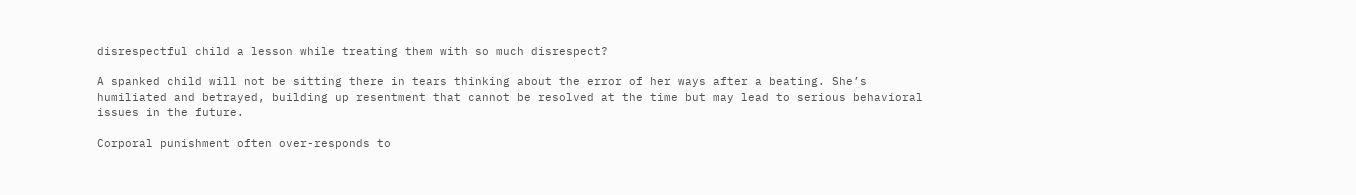disrespectful child a lesson while treating them with so much disrespect?

A spanked child will not be sitting there in tears thinking about the error of her ways after a beating. She’s humiliated and betrayed, building up resentment that cannot be resolved at the time but may lead to serious behavioral issues in the future.

Corporal punishment often over-responds to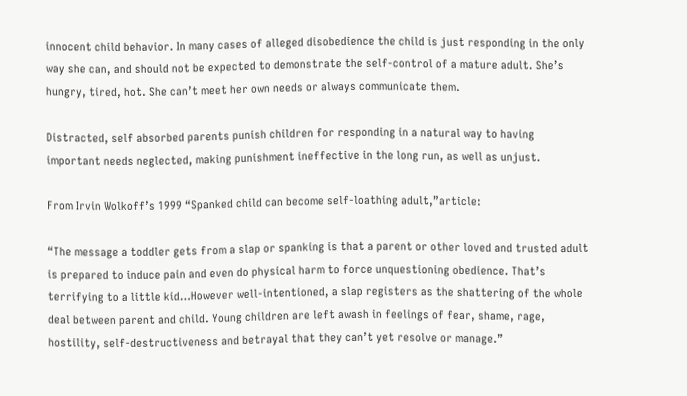innocent child behavior. In many cases of alleged disobedience the child is just responding in the only way she can, and should not be expected to demonstrate the self-control of a mature adult. She’s hungry, tired, hot. She can’t meet her own needs or always communicate them.

Distracted, self absorbed parents punish children for responding in a natural way to having important needs neglected, making punishment ineffective in the long run, as well as unjust.

From Irvin Wolkoff’s 1999 “Spanked child can become self-loathing adult,”article:

“The message a toddler gets from a slap or spanking is that a parent or other loved and trusted adult is prepared to induce pain and even do physical harm to force unquestioning obedience. That’s terrifying to a little kid…However well-intentioned, a slap registers as the shattering of the whole deal between parent and child. Young children are left awash in feelings of fear, shame, rage, hostility, self-destructiveness and betrayal that they can’t yet resolve or manage.”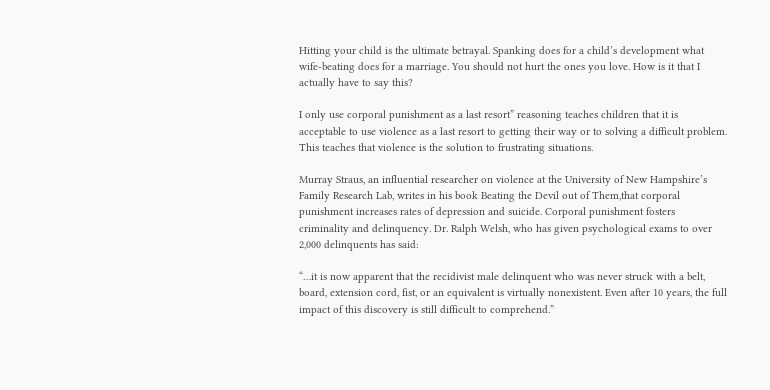Hitting your child is the ultimate betrayal. Spanking does for a child’s development what wife-beating does for a marriage. You should not hurt the ones you love. How is it that I actually have to say this?

I only use corporal punishment as a last resort” reasoning teaches children that it is acceptable to use violence as a last resort to getting their way or to solving a difficult problem. This teaches that violence is the solution to frustrating situations.

Murray Straus, an influential researcher on violence at the University of New Hampshire’s Family Research Lab, writes in his book Beating the Devil out of Them,that corporal punishment increases rates of depression and suicide. Corporal punishment fosters criminality and delinquency. Dr. Ralph Welsh, who has given psychological exams to over 2,000 delinquents has said:

“…it is now apparent that the recidivist male delinquent who was never struck with a belt, board, extension cord, fist, or an equivalent is virtually nonexistent. Even after 10 years, the full impact of this discovery is still difficult to comprehend.”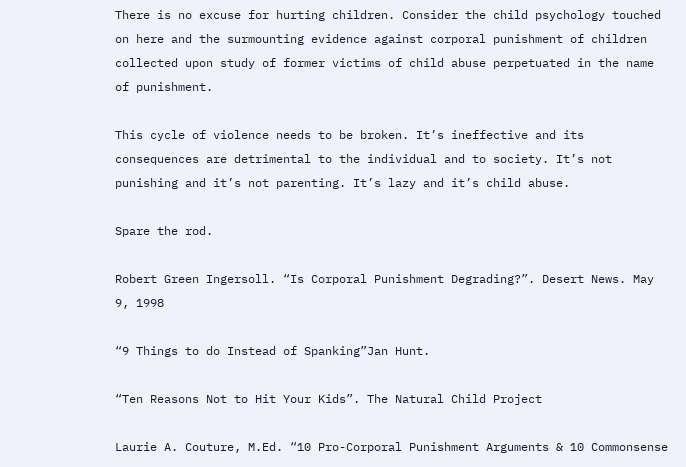There is no excuse for hurting children. Consider the child psychology touched on here and the surmounting evidence against corporal punishment of children collected upon study of former victims of child abuse perpetuated in the name of punishment.

This cycle of violence needs to be broken. It’s ineffective and its consequences are detrimental to the individual and to society. It’s not punishing and it’s not parenting. It’s lazy and it’s child abuse.

Spare the rod.

Robert Green Ingersoll. “Is Corporal Punishment Degrading?”. Desert News. May 9, 1998

“9 Things to do Instead of Spanking”Jan Hunt.

“Ten Reasons Not to Hit Your Kids”. The Natural Child Project

Laurie A. Couture, M.Ed. “10 Pro-Corporal Punishment Arguments & 10 Commonsense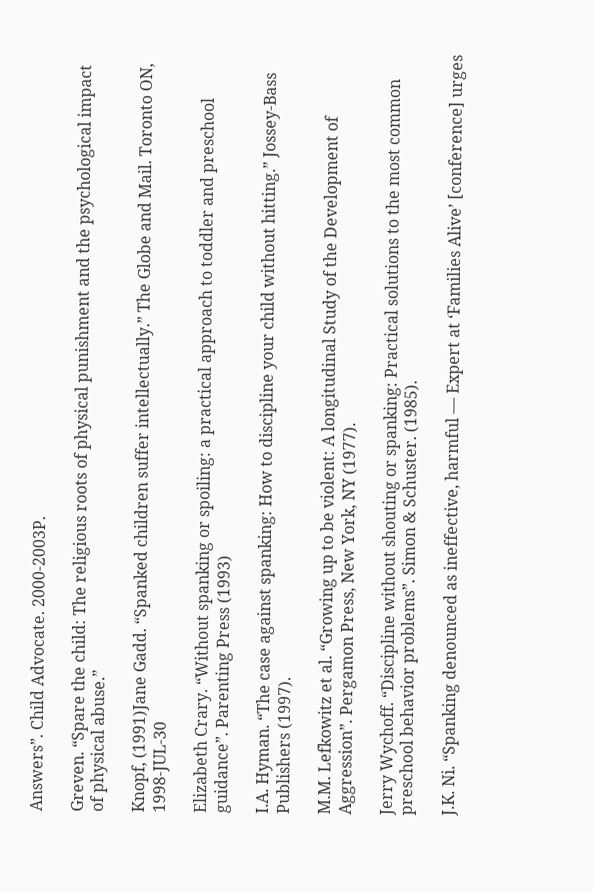Answers”. Child Advocate. 2000-2003P.

Greven. “Spare the child: The religious roots of physical punishment and the psychological impact of physical abuse.”

Knopf, (1991)Jane Gadd. “Spanked children suffer intellectually.” The Globe and Mail. Toronto ON, 1998-JUL-30

Elizabeth Crary. “Without spanking or spoiling: a practical approach to toddler and preschool guidance”. Parenting Press (1993)

I.A. Hyman. “The case against spanking: How to discipline your child without hitting.” Jossey-Bass Publishers (1997).

M.M. Lefkowitz et al. “Growing up to be violent: A longitudinal Study of the Development of Aggression”. Pergamon Press, New York, NY (1977).

Jerry Wychoff. “Discipline without shouting or spanking: Practical solutions to the most common preschool behavior problems”. Simon & Schuster. (1985).

J.K. Ni. “Spanking denounced as ineffective, harmful — Expert at ‘Families Alive’ [conference] urges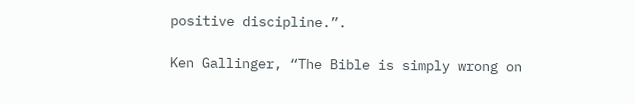positive discipline.”.

Ken Gallinger, “The Bible is simply wrong on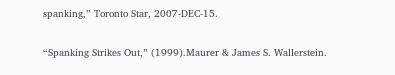spanking,” Toronto Star, 2007-DEC-15.

“Spanking Strikes Out,” (1999).Maurer & James S. Wallerstein.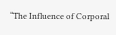“The Influence of Corporal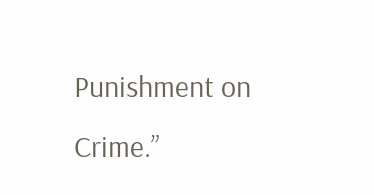Punishment on Crime.”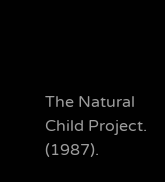The Natural Child Project. (1987).